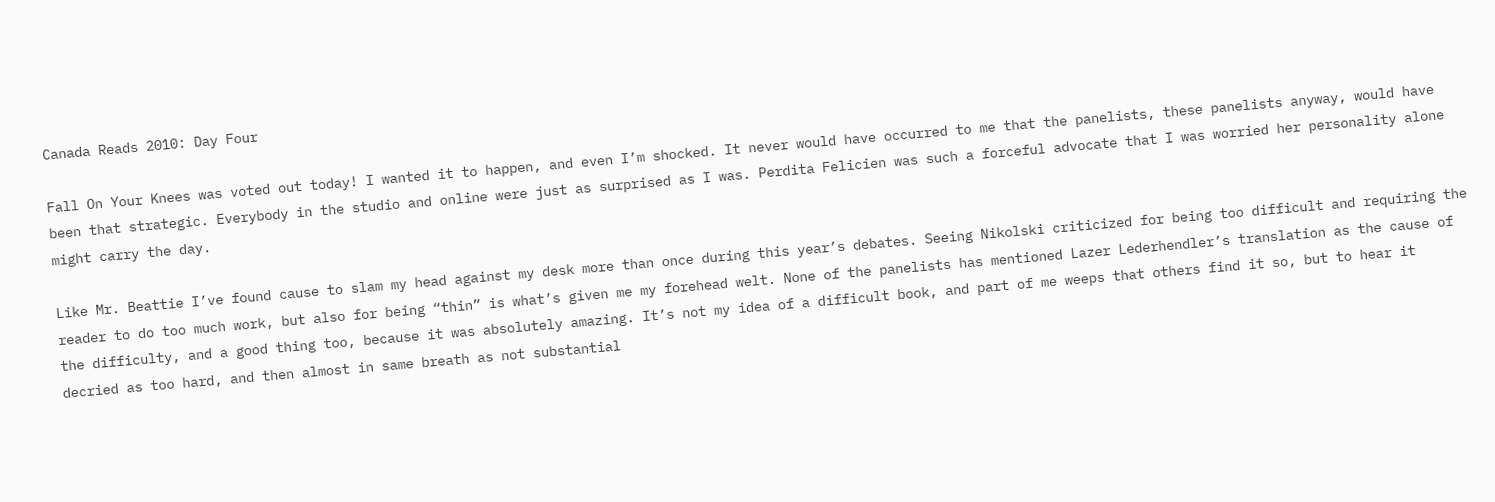Canada Reads 2010: Day Four

Fall On Your Knees was voted out today! I wanted it to happen, and even I’m shocked. It never would have occurred to me that the panelists, these panelists anyway, would have been that strategic. Everybody in the studio and online were just as surprised as I was. Perdita Felicien was such a forceful advocate that I was worried her personality alone might carry the day.

Like Mr. Beattie I’ve found cause to slam my head against my desk more than once during this year’s debates. Seeing Nikolski criticized for being too difficult and requiring the reader to do too much work, but also for being “thin” is what’s given me my forehead welt. None of the panelists has mentioned Lazer Lederhendler’s translation as the cause of the difficulty, and a good thing too, because it was absolutely amazing. It’s not my idea of a difficult book, and part of me weeps that others find it so, but to hear it decried as too hard, and then almost in same breath as not substantial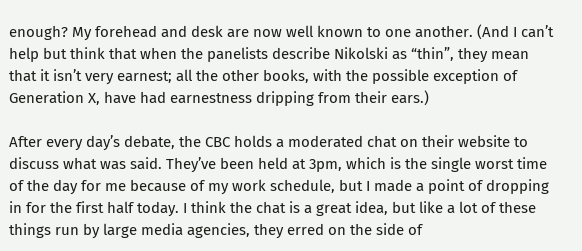enough? My forehead and desk are now well known to one another. (And I can’t help but think that when the panelists describe Nikolski as “thin”, they mean that it isn’t very earnest; all the other books, with the possible exception of Generation X, have had earnestness dripping from their ears.)

After every day’s debate, the CBC holds a moderated chat on their website to discuss what was said. They’ve been held at 3pm, which is the single worst time of the day for me because of my work schedule, but I made a point of dropping in for the first half today. I think the chat is a great idea, but like a lot of these things run by large media agencies, they erred on the side of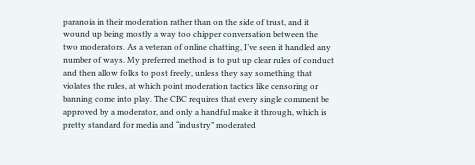paranoia in their moderation rather than on the side of trust, and it wound up being mostly a way too chipper conversation between the two moderators. As a veteran of online chatting, I’ve seen it handled any number of ways. My preferred method is to put up clear rules of conduct and then allow folks to post freely, unless they say something that violates the rules, at which point moderation tactics like censoring or banning come into play. The CBC requires that every single comment be approved by a moderator, and only a handful make it through, which is pretty standard for media and “industry” moderated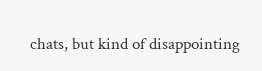chats, but kind of disappointing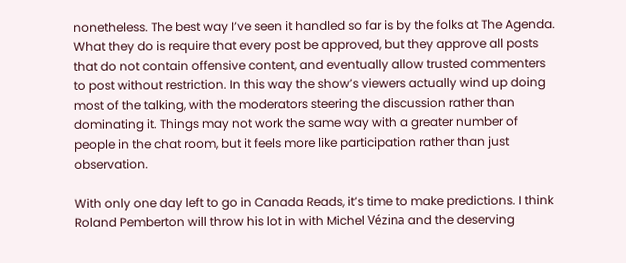nonetheless. The best way I’ve seen it handled so far is by the folks at The Agenda. What they do is require that every post be approved, but they approve all posts that do not contain offensive content, and eventually allow trusted commenters to post without restriction. In this way the show’s viewers actually wind up doing most of the talking, with the moderators steering the discussion rather than dominating it. Things may not work the same way with a greater number of people in the chat room, but it feels more like participation rather than just observation.

With only one day left to go in Canada Reads, it’s time to make predictions. I think Roland Pemberton will throw his lot in with Michel Vézina and the deserving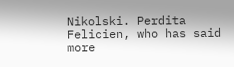Nikolski. Perdita Felicien, who has said more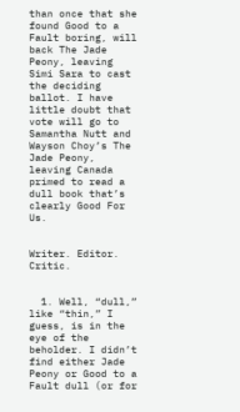than once that she found Good to a Fault boring, will back The Jade Peony, leaving Simi Sara to cast the deciding ballot. I have little doubt that vote will go to Samantha Nutt and Wayson Choy’s The Jade Peony, leaving Canada primed to read a dull book that’s clearly Good For Us.


Writer. Editor. Critic.


  1. Well, “dull,” like “thin,” I guess, is in the eye of the beholder. I didn’t find either Jade Peony or Good to a Fault dull (or for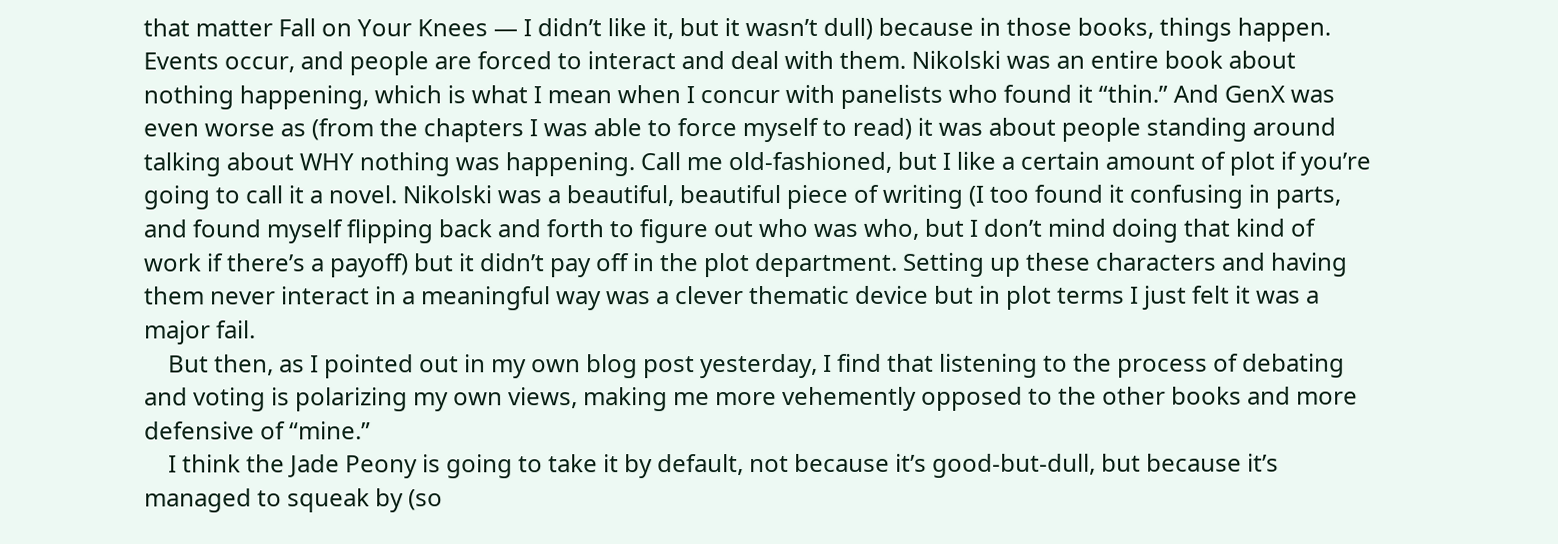that matter Fall on Your Knees — I didn’t like it, but it wasn’t dull) because in those books, things happen. Events occur, and people are forced to interact and deal with them. Nikolski was an entire book about nothing happening, which is what I mean when I concur with panelists who found it “thin.” And GenX was even worse as (from the chapters I was able to force myself to read) it was about people standing around talking about WHY nothing was happening. Call me old-fashioned, but I like a certain amount of plot if you’re going to call it a novel. Nikolski was a beautiful, beautiful piece of writing (I too found it confusing in parts, and found myself flipping back and forth to figure out who was who, but I don’t mind doing that kind of work if there’s a payoff) but it didn’t pay off in the plot department. Setting up these characters and having them never interact in a meaningful way was a clever thematic device but in plot terms I just felt it was a major fail.
    But then, as I pointed out in my own blog post yesterday, I find that listening to the process of debating and voting is polarizing my own views, making me more vehemently opposed to the other books and more defensive of “mine.”
    I think the Jade Peony is going to take it by default, not because it’s good-but-dull, but because it’s managed to squeak by (so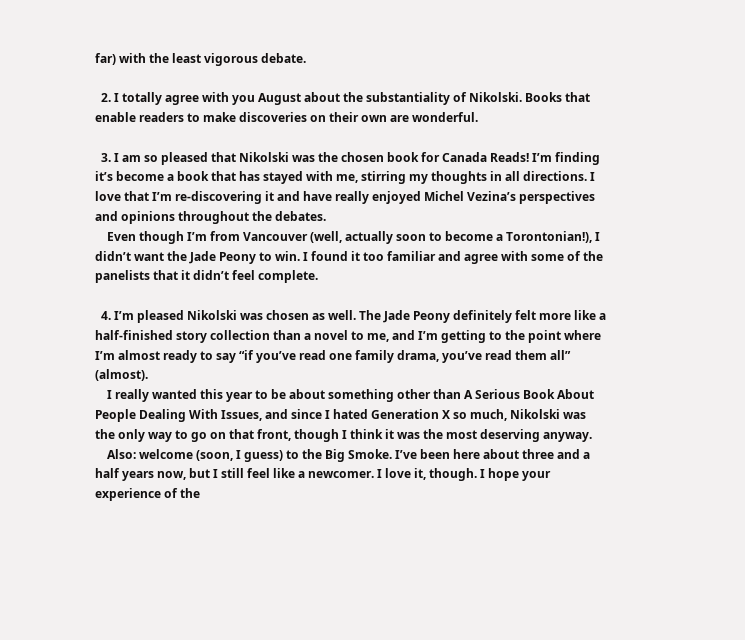far) with the least vigorous debate.

  2. I totally agree with you August about the substantiality of Nikolski. Books that enable readers to make discoveries on their own are wonderful.

  3. I am so pleased that Nikolski was the chosen book for Canada Reads! I’m finding it’s become a book that has stayed with me, stirring my thoughts in all directions. I love that I’m re-discovering it and have really enjoyed Michel Vezina’s perspectives and opinions throughout the debates.
    Even though I’m from Vancouver (well, actually soon to become a Torontonian!), I didn’t want the Jade Peony to win. I found it too familiar and agree with some of the panelists that it didn’t feel complete.

  4. I’m pleased Nikolski was chosen as well. The Jade Peony definitely felt more like a half-finished story collection than a novel to me, and I’m getting to the point where I’m almost ready to say “if you’ve read one family drama, you’ve read them all” (almost).
    I really wanted this year to be about something other than A Serious Book About People Dealing With Issues, and since I hated Generation X so much, Nikolski was the only way to go on that front, though I think it was the most deserving anyway.
    Also: welcome (soon, I guess) to the Big Smoke. I’ve been here about three and a half years now, but I still feel like a newcomer. I love it, though. I hope your experience of the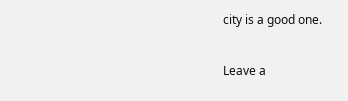city is a good one.

Leave a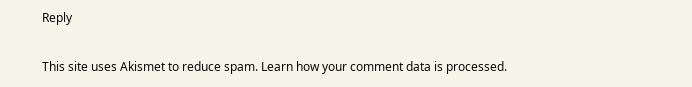Reply

This site uses Akismet to reduce spam. Learn how your comment data is processed.